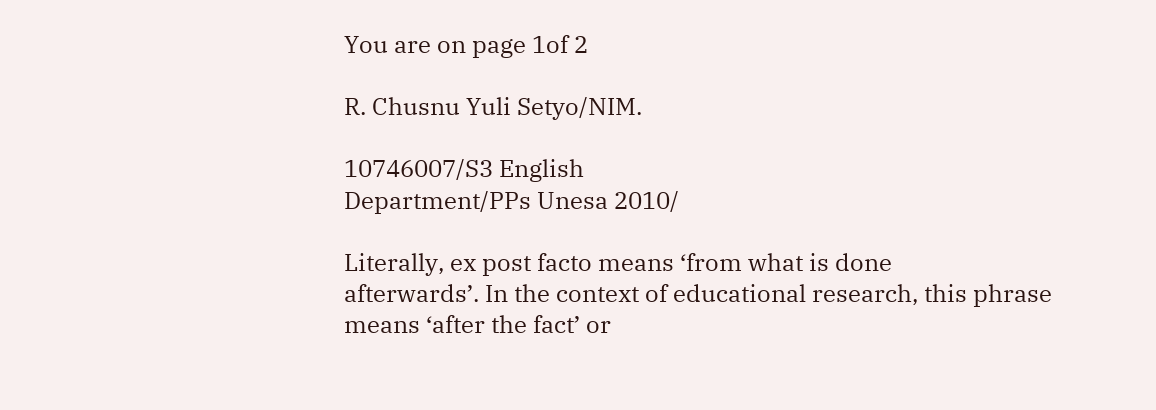You are on page 1of 2

R. Chusnu Yuli Setyo/NIM.

10746007/S3 English
Department/PPs Unesa 2010/

Literally, ex post facto means ‘from what is done
afterwards’. In the context of educational research, this phrase
means ‘after the fact’ or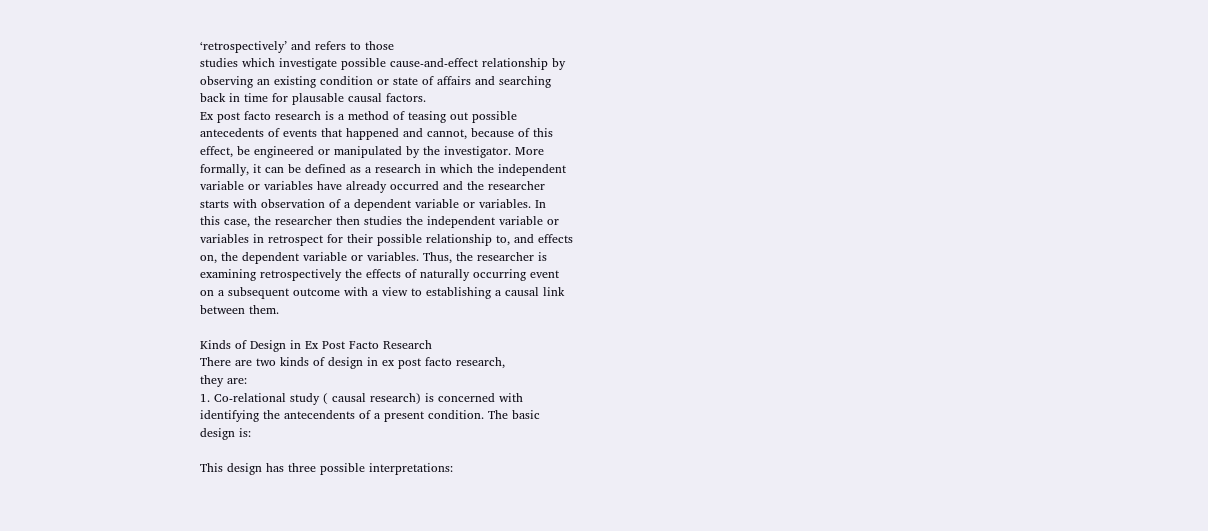‘retrospectively’ and refers to those
studies which investigate possible cause-and-effect relationship by
observing an existing condition or state of affairs and searching
back in time for plausable causal factors.
Ex post facto research is a method of teasing out possible
antecedents of events that happened and cannot, because of this
effect, be engineered or manipulated by the investigator. More
formally, it can be defined as a research in which the independent
variable or variables have already occurred and the researcher
starts with observation of a dependent variable or variables. In
this case, the researcher then studies the independent variable or
variables in retrospect for their possible relationship to, and effects
on, the dependent variable or variables. Thus, the researcher is
examining retrospectively the effects of naturally occurring event
on a subsequent outcome with a view to establishing a causal link
between them.

Kinds of Design in Ex Post Facto Research
There are two kinds of design in ex post facto research,
they are:
1. Co-relational study ( causal research) is concerned with
identifying the antecendents of a present condition. The basic
design is:

This design has three possible interpretations: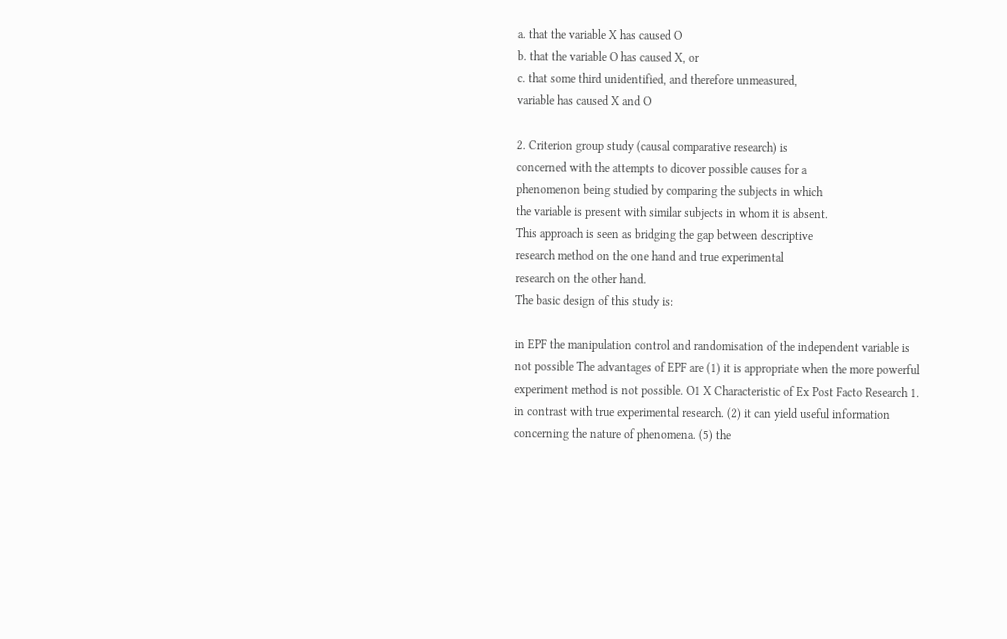a. that the variable X has caused O
b. that the variable O has caused X, or
c. that some third unidentified, and therefore unmeasured,
variable has caused X and O

2. Criterion group study (causal comparative research) is
concerned with the attempts to dicover possible causes for a
phenomenon being studied by comparing the subjects in which
the variable is present with similar subjects in whom it is absent.
This approach is seen as bridging the gap between descriptive
research method on the one hand and true experimental
research on the other hand.
The basic design of this study is:

in EPF the manipulation control and randomisation of the independent variable is not possible The advantages of EPF are (1) it is appropriate when the more powerful experiment method is not possible. O1 X Characteristic of Ex Post Facto Research 1. in contrast with true experimental research. (2) it can yield useful information concerning the nature of phenomena. (5) the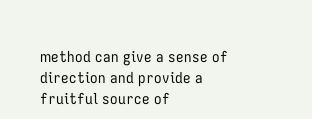method can give a sense of direction and provide a fruitful source of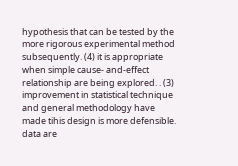hypothesis that can be tested by the more rigorous experimental method subsequently. (4) it is appropriate when simple cause- and-effect relationship are being explored. . (3) improvement in statistical technique and general methodology have made tihis design is more defensible. data are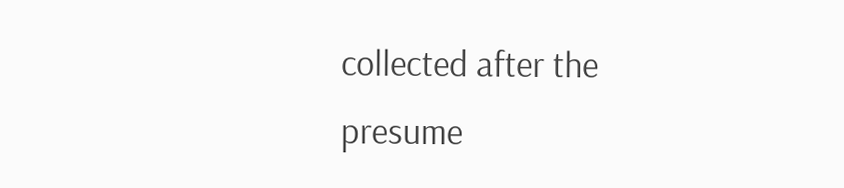collected after the presume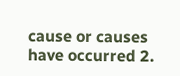cause or causes have occurred 2.